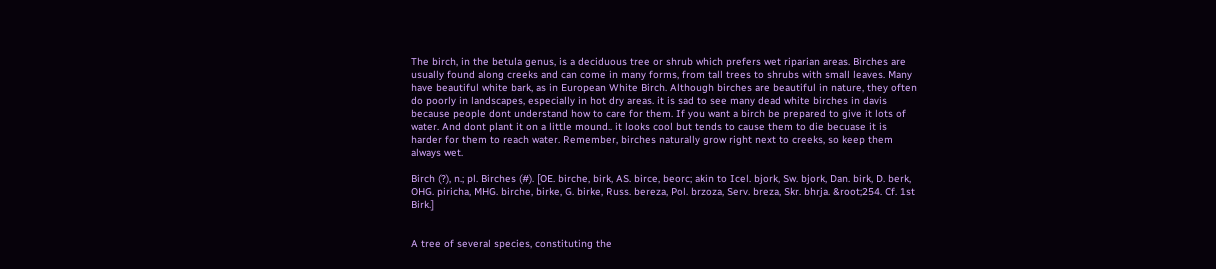The birch, in the betula genus, is a deciduous tree or shrub which prefers wet riparian areas. Birches are usually found along creeks and can come in many forms, from tall trees to shrubs with small leaves. Many have beautiful white bark, as in European White Birch. Although birches are beautiful in nature, they often do poorly in landscapes, especially in hot dry areas. it is sad to see many dead white birches in davis because people dont understand how to care for them. If you want a birch be prepared to give it lots of water. And dont plant it on a little mound.. it looks cool but tends to cause them to die becuase it is harder for them to reach water. Remember, birches naturally grow right next to creeks, so keep them always wet.

Birch (?), n.; pl. Birches (#). [OE. birche, birk, AS. birce, beorc; akin to Icel. bjork, Sw. bjork, Dan. birk, D. berk, OHG. piricha, MHG. birche, birke, G. birke, Russ. bereza, Pol. brzoza, Serv. breza, Skr. bhrja. &root;254. Cf. 1st Birk.]


A tree of several species, constituting the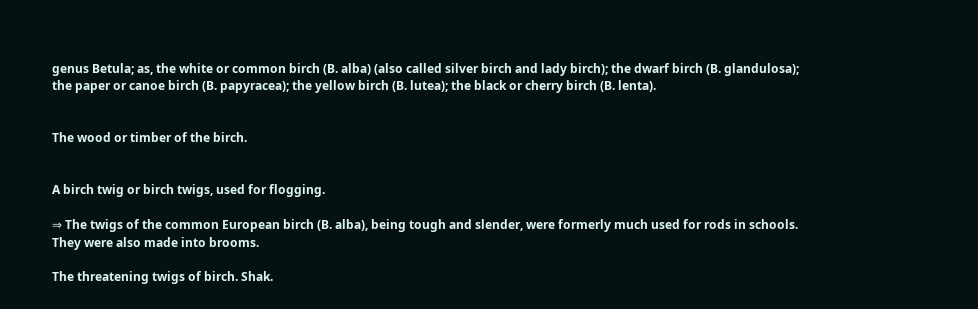genus Betula; as, the white or common birch (B. alba) (also called silver birch and lady birch); the dwarf birch (B. glandulosa); the paper or canoe birch (B. papyracea); the yellow birch (B. lutea); the black or cherry birch (B. lenta).


The wood or timber of the birch.


A birch twig or birch twigs, used for flogging.

⇒ The twigs of the common European birch (B. alba), being tough and slender, were formerly much used for rods in schools. They were also made into brooms.

The threatening twigs of birch. Shak.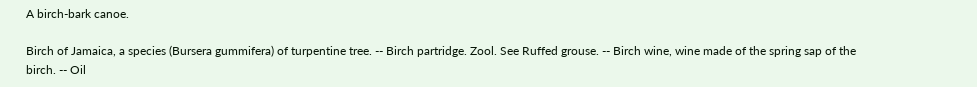A birch-bark canoe.

Birch of Jamaica, a species (Bursera gummifera) of turpentine tree. -- Birch partridge. Zool. See Ruffed grouse. -- Birch wine, wine made of the spring sap of the birch. -- Oil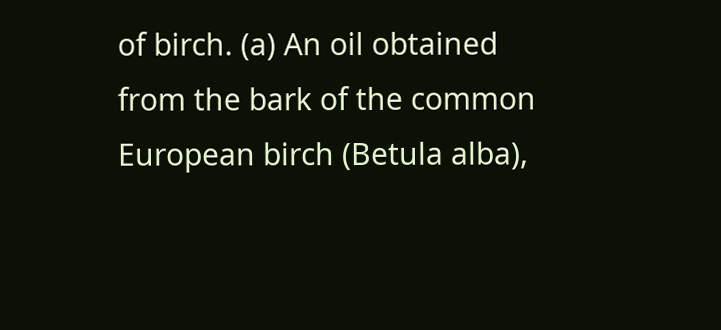of birch. (a) An oil obtained from the bark of the common European birch (Betula alba),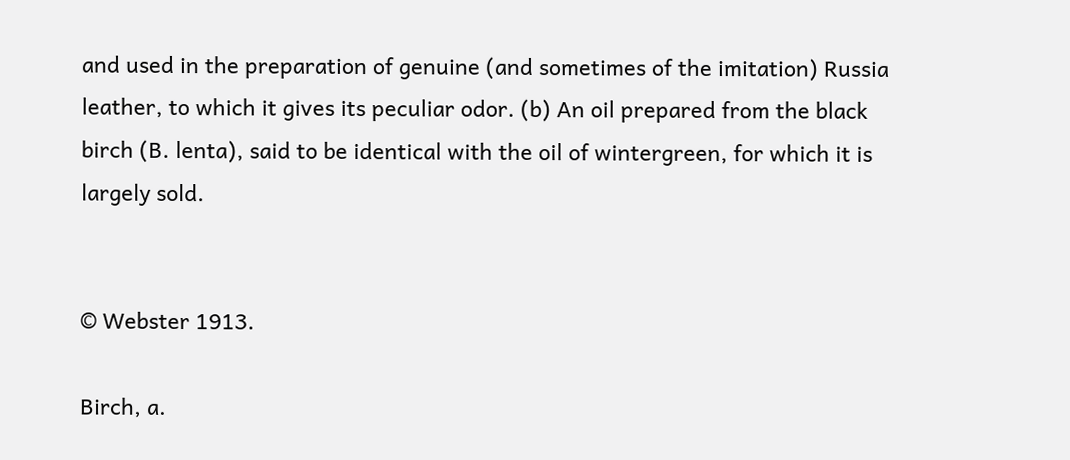and used in the preparation of genuine (and sometimes of the imitation) Russia leather, to which it gives its peculiar odor. (b) An oil prepared from the black birch (B. lenta), said to be identical with the oil of wintergreen, for which it is largely sold.


© Webster 1913.

Birch, a.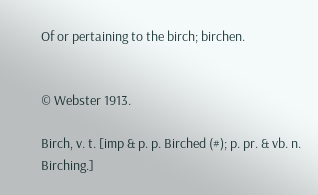Of or pertaining to the birch; birchen.


© Webster 1913.

Birch, v. t. [imp & p. p. Birched (#); p. pr. & vb. n. Birching.]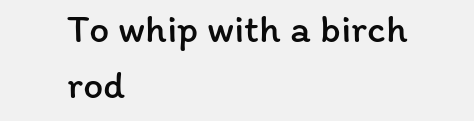To whip with a birch rod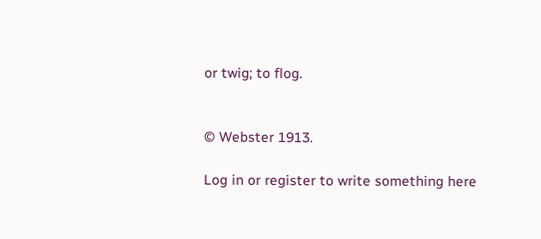or twig; to flog.


© Webster 1913.

Log in or register to write something here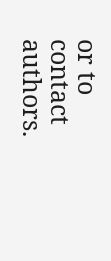or to contact authors.